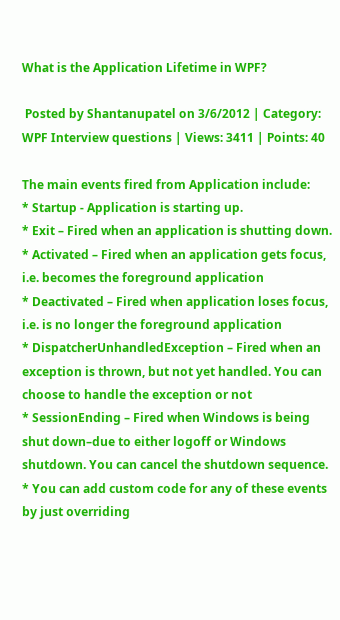What is the Application Lifetime in WPF?

 Posted by Shantanupatel on 3/6/2012 | Category: WPF Interview questions | Views: 3411 | Points: 40

The main events fired from Application include:
* Startup - Application is starting up.
* Exit – Fired when an application is shutting down.
* Activated – Fired when an application gets focus, i.e. becomes the foreground application
* Deactivated – Fired when application loses focus, i.e. is no longer the foreground application
* DispatcherUnhandledException – Fired when an exception is thrown, but not yet handled. You can choose to handle the exception or not
* SessionEnding – Fired when Windows is being shut down–due to either logoff or Windows shutdown. You can cancel the shutdown sequence.
* You can add custom code for any of these events by just overriding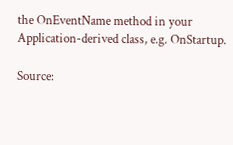the OnEventName method in your Application-derived class, e.g. OnStartup.

Source: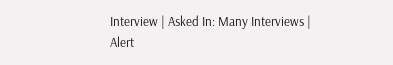Interview | Asked In: Many Interviews | Alert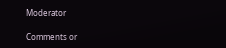Moderator

Comments or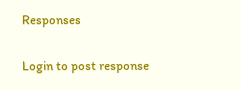Responses

Login to post response